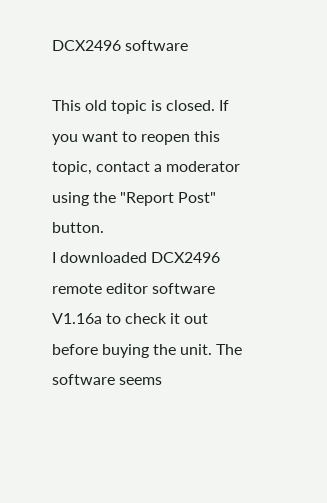DCX2496 software

This old topic is closed. If you want to reopen this topic, contact a moderator using the "Report Post" button.
I downloaded DCX2496 remote editor software V1.16a to check it out before buying the unit. The software seems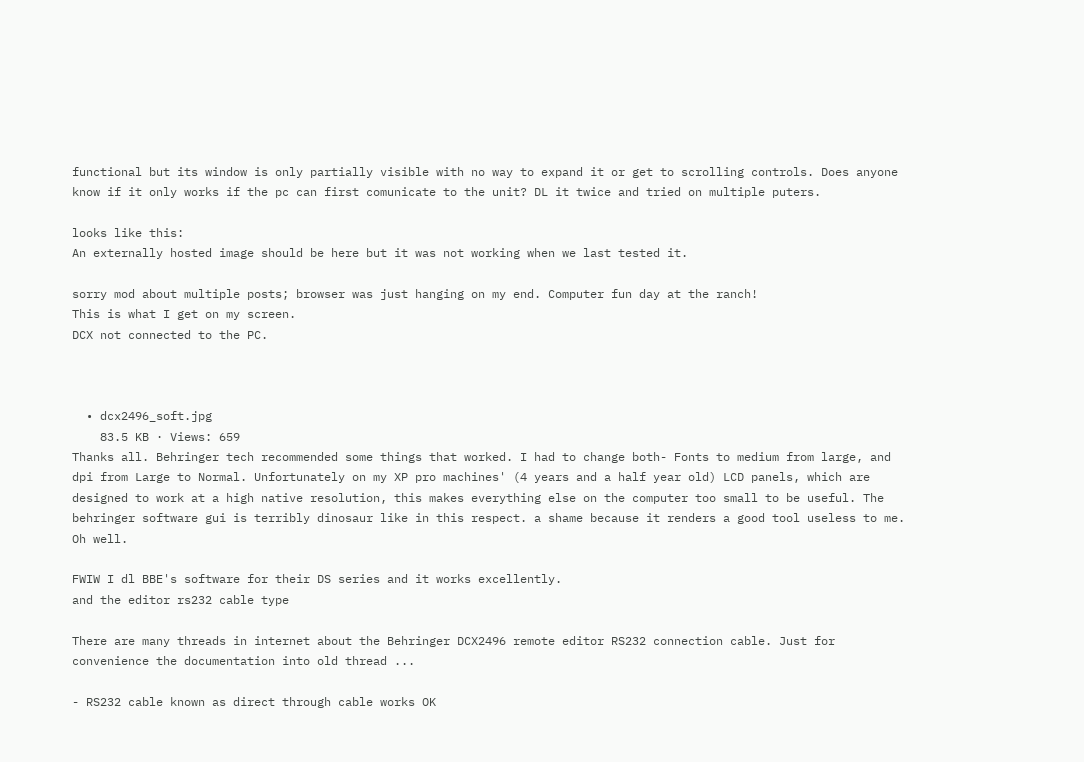functional but its window is only partially visible with no way to expand it or get to scrolling controls. Does anyone know if it only works if the pc can first comunicate to the unit? DL it twice and tried on multiple puters.

looks like this:
An externally hosted image should be here but it was not working when we last tested it.

sorry mod about multiple posts; browser was just hanging on my end. Computer fun day at the ranch!
This is what I get on my screen.
DCX not connected to the PC.



  • dcx2496_soft.jpg
    83.5 KB · Views: 659
Thanks all. Behringer tech recommended some things that worked. I had to change both- Fonts to medium from large, and dpi from Large to Normal. Unfortunately on my XP pro machines' (4 years and a half year old) LCD panels, which are designed to work at a high native resolution, this makes everything else on the computer too small to be useful. The behringer software gui is terribly dinosaur like in this respect. a shame because it renders a good tool useless to me. Oh well.

FWIW I dl BBE's software for their DS series and it works excellently.
and the editor rs232 cable type

There are many threads in internet about the Behringer DCX2496 remote editor RS232 connection cable. Just for convenience the documentation into old thread ...

- RS232 cable known as direct through cable works OK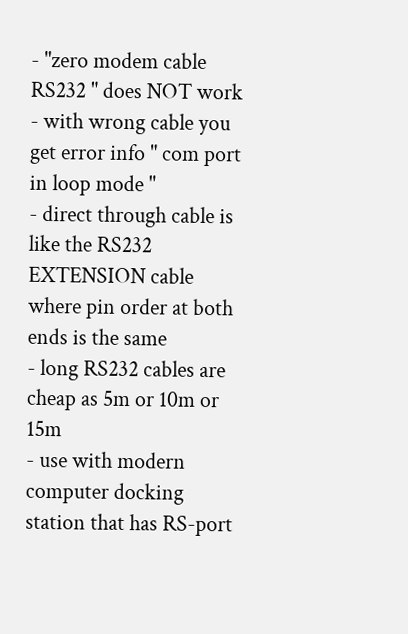- "zero modem cable RS232 " does NOT work
- with wrong cable you get error info " com port in loop mode "
- direct through cable is like the RS232 EXTENSION cable where pin order at both ends is the same
- long RS232 cables are cheap as 5m or 10m or 15m
- use with modern computer docking station that has RS-port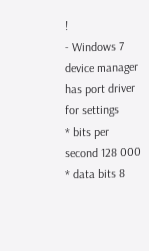!
- Windows 7 device manager has port driver for settings
* bits per second 128 000
* data bits 8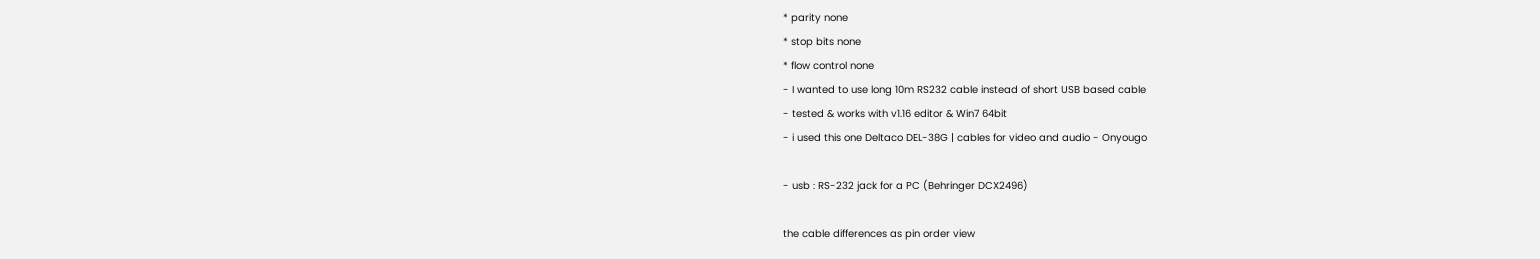* parity none
* stop bits none
* flow control none
- I wanted to use long 10m RS232 cable instead of short USB based cable
- tested & works with v1.16 editor & Win7 64bit
- i used this one Deltaco DEL-38G | cables for video and audio - Onyougo

- usb : RS-232 jack for a PC (Behringer DCX2496)

the cable differences as pin order view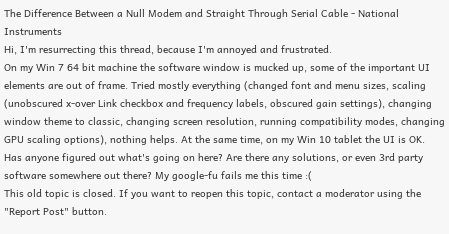The Difference Between a Null Modem and Straight Through Serial Cable - National Instruments
Hi, I'm resurrecting this thread, because I'm annoyed and frustrated.
On my Win 7 64 bit machine the software window is mucked up, some of the important UI elements are out of frame. Tried mostly everything (changed font and menu sizes, scaling (unobscured x-over Link checkbox and frequency labels, obscured gain settings), changing window theme to classic, changing screen resolution, running compatibility modes, changing GPU scaling options), nothing helps. At the same time, on my Win 10 tablet the UI is OK. Has anyone figured out what's going on here? Are there any solutions, or even 3rd party software somewhere out there? My google-fu fails me this time :(
This old topic is closed. If you want to reopen this topic, contact a moderator using the "Report Post" button.